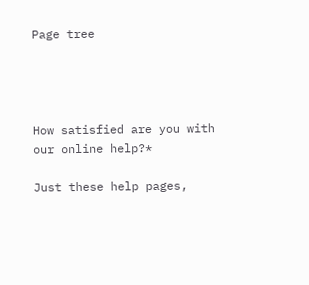Page tree




How satisfied are you with our online help?*

Just these help pages,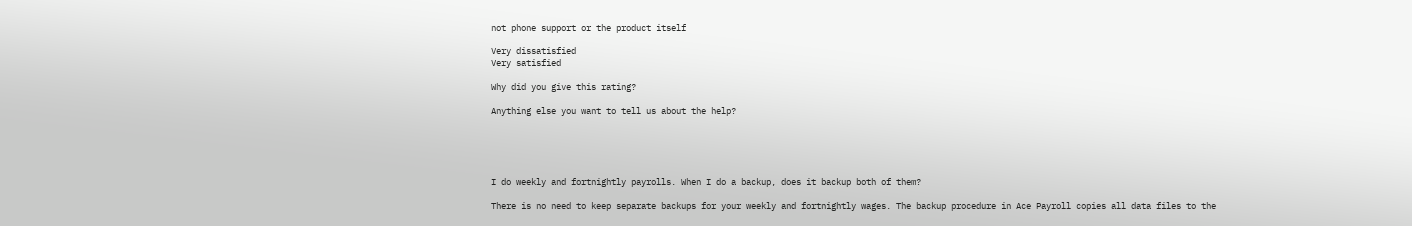not phone support or the product itself

Very dissatisfied
Very satisfied

Why did you give this rating?

Anything else you want to tell us about the help?





I do weekly and fortnightly payrolls. When I do a backup, does it backup both of them?

There is no need to keep separate backups for your weekly and fortnightly wages. The backup procedure in Ace Payroll copies all data files to the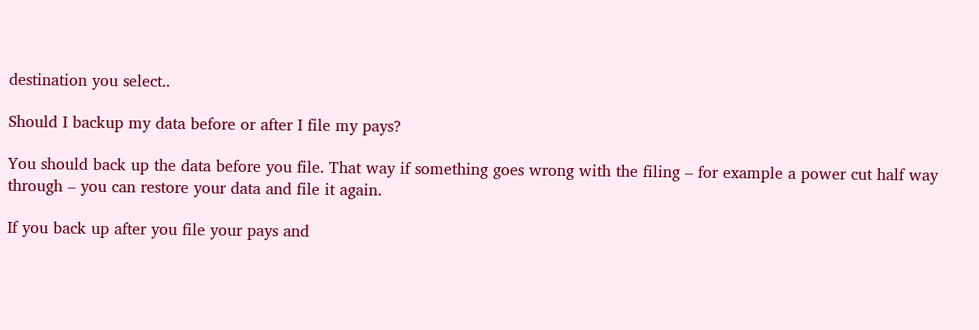destination you select..

Should I backup my data before or after I file my pays?

You should back up the data before you file. That way if something goes wrong with the filing – for example a power cut half way through – you can restore your data and file it again.

If you back up after you file your pays and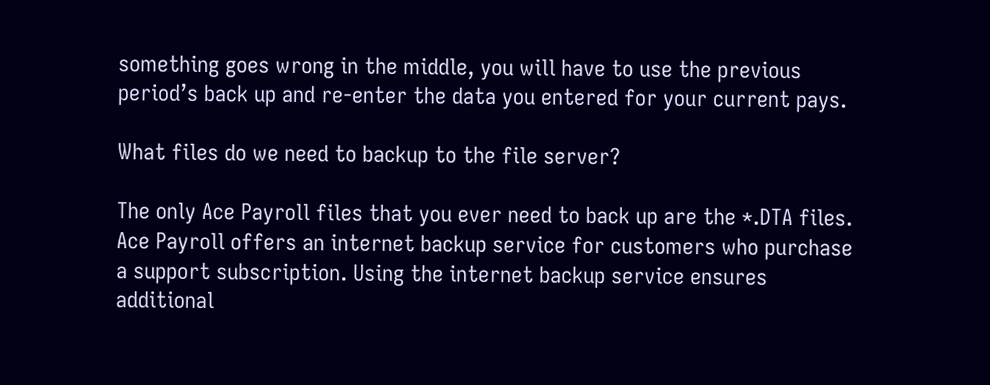something goes wrong in the middle, you will have to use the previous period’s back up and re-enter the data you entered for your current pays.

What files do we need to backup to the file server?

The only Ace Payroll files that you ever need to back up are the *.DTA files.
Ace Payroll offers an internet backup service for customers who purchase a support subscription. Using the internet backup service ensures additional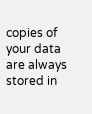copies of your data are always stored in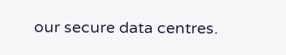our secure data centres.